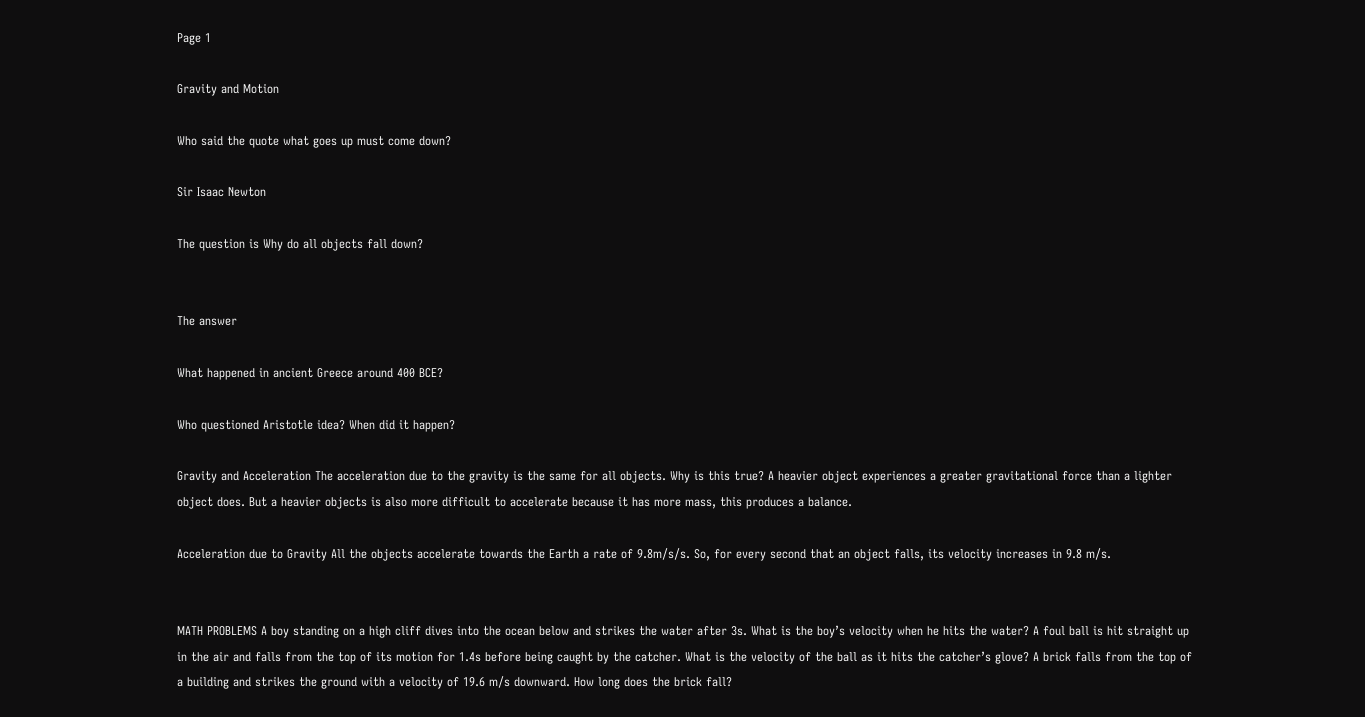Page 1

Gravity and Motion

Who said the quote what goes up must come down?

Sir Isaac Newton

The question is Why do all objects fall down?


The answer

What happened in ancient Greece around 400 BCE?

Who questioned Aristotle idea? When did it happen?

Gravity and Acceleration The acceleration due to the gravity is the same for all objects. Why is this true? A heavier object experiences a greater gravitational force than a lighter object does. But a heavier objects is also more difficult to accelerate because it has more mass, this produces a balance.

Acceleration due to Gravity All the objects accelerate towards the Earth a rate of 9.8m/s/s. So, for every second that an object falls, its velocity increases in 9.8 m/s.


MATH PROBLEMS A boy standing on a high cliff dives into the ocean below and strikes the water after 3s. What is the boy’s velocity when he hits the water? A foul ball is hit straight up in the air and falls from the top of its motion for 1.4s before being caught by the catcher. What is the velocity of the ball as it hits the catcher’s glove? A brick falls from the top of a building and strikes the ground with a velocity of 19.6 m/s downward. How long does the brick fall?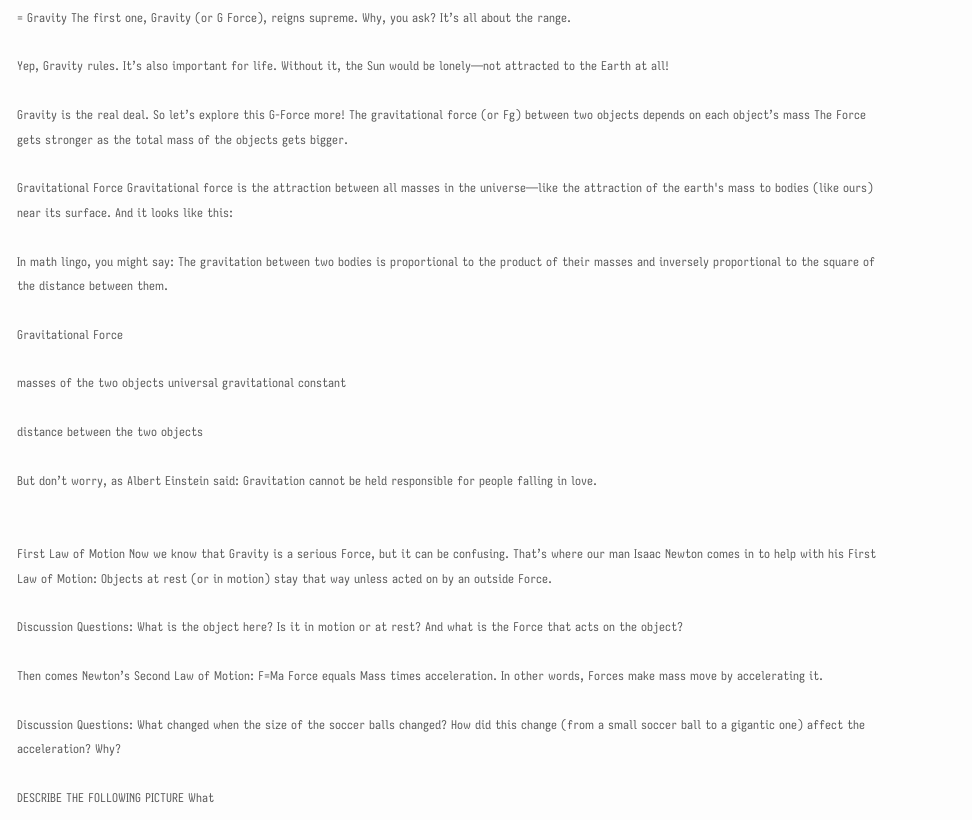= Gravity The first one, Gravity (or G Force), reigns supreme. Why, you ask? It’s all about the range.

Yep, Gravity rules. It’s also important for life. Without it, the Sun would be lonely—not attracted to the Earth at all!

Gravity is the real deal. So let’s explore this G-Force more! The gravitational force (or Fg) between two objects depends on each object’s mass The Force gets stronger as the total mass of the objects gets bigger.

Gravitational Force Gravitational force is the attraction between all masses in the universe—like the attraction of the earth's mass to bodies (like ours) near its surface. And it looks like this:

In math lingo, you might say: The gravitation between two bodies is proportional to the product of their masses and inversely proportional to the square of the distance between them.

Gravitational Force

masses of the two objects universal gravitational constant

distance between the two objects

But don’t worry, as Albert Einstein said: Gravitation cannot be held responsible for people falling in love.


First Law of Motion Now we know that Gravity is a serious Force, but it can be confusing. That’s where our man Isaac Newton comes in to help with his First Law of Motion: Objects at rest (or in motion) stay that way unless acted on by an outside Force.

Discussion Questions: What is the object here? Is it in motion or at rest? And what is the Force that acts on the object?

Then comes Newton’s Second Law of Motion: F=Ma Force equals Mass times acceleration. In other words, Forces make mass move by accelerating it.

Discussion Questions: What changed when the size of the soccer balls changed? How did this change (from a small soccer ball to a gigantic one) affect the acceleration? Why?

DESCRIBE THE FOLLOWING PICTURE What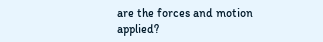are the forces and motion applied?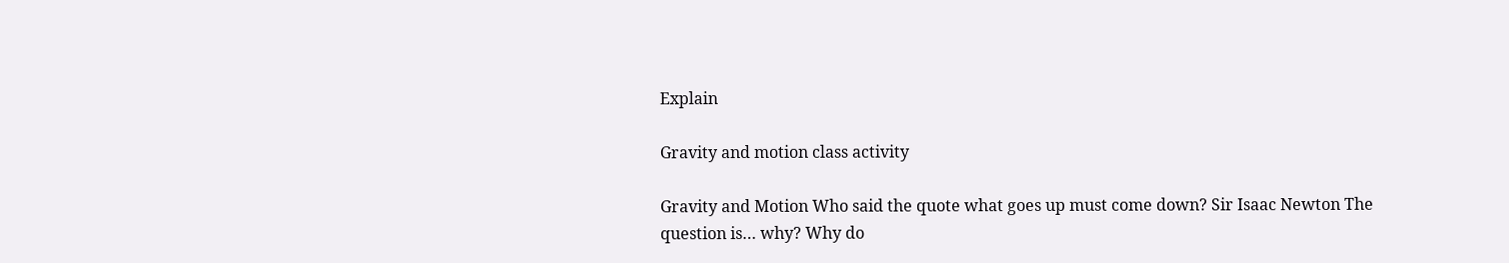Explain

Gravity and motion class activity

Gravity and Motion Who said the quote what goes up must come down? Sir Isaac Newton The question is… why? Why do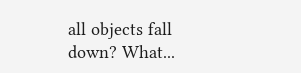all objects fall down? What...